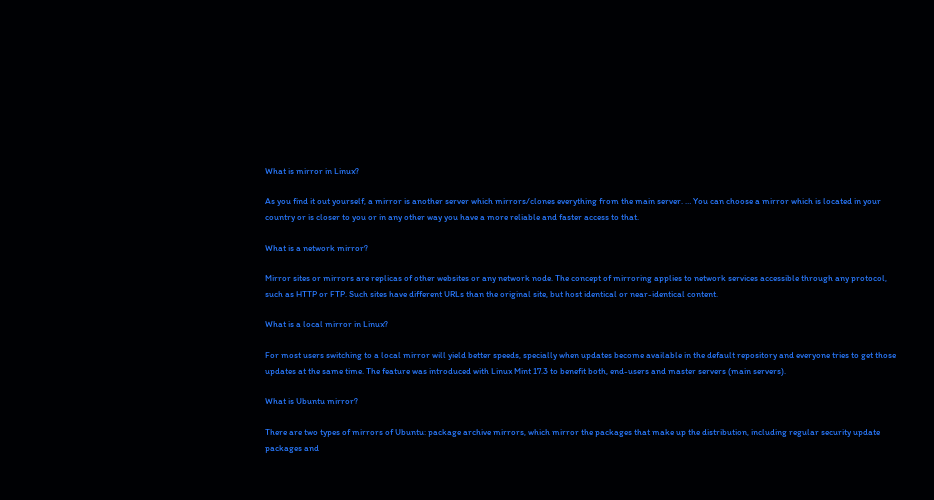What is mirror in Linux?

As you find it out yourself, a mirror is another server which mirrors/clones everything from the main server. … You can choose a mirror which is located in your country or is closer to you or in any other way you have a more reliable and faster access to that.

What is a network mirror?

Mirror sites or mirrors are replicas of other websites or any network node. The concept of mirroring applies to network services accessible through any protocol, such as HTTP or FTP. Such sites have different URLs than the original site, but host identical or near-identical content.

What is a local mirror in Linux?

For most users switching to a local mirror will yield better speeds, specially when updates become available in the default repository and everyone tries to get those updates at the same time. The feature was introduced with Linux Mint 17.3 to benefit both, end-users and master servers (main servers).

What is Ubuntu mirror?

There are two types of mirrors of Ubuntu: package archive mirrors, which mirror the packages that make up the distribution, including regular security update packages and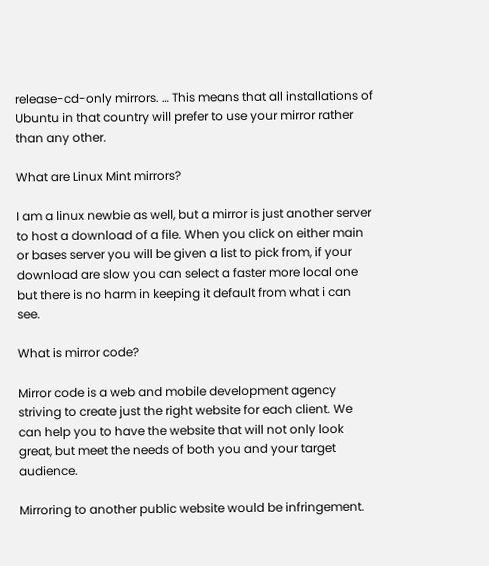release-cd-only mirrors. … This means that all installations of Ubuntu in that country will prefer to use your mirror rather than any other.

What are Linux Mint mirrors?

I am a linux newbie as well, but a mirror is just another server to host a download of a file. When you click on either main or bases server you will be given a list to pick from, if your download are slow you can select a faster more local one but there is no harm in keeping it default from what i can see.

What is mirror code?

Mirror code is a web and mobile development agency striving to create just the right website for each client. We can help you to have the website that will not only look great, but meet the needs of both you and your target audience.

Mirroring to another public website would be infringement.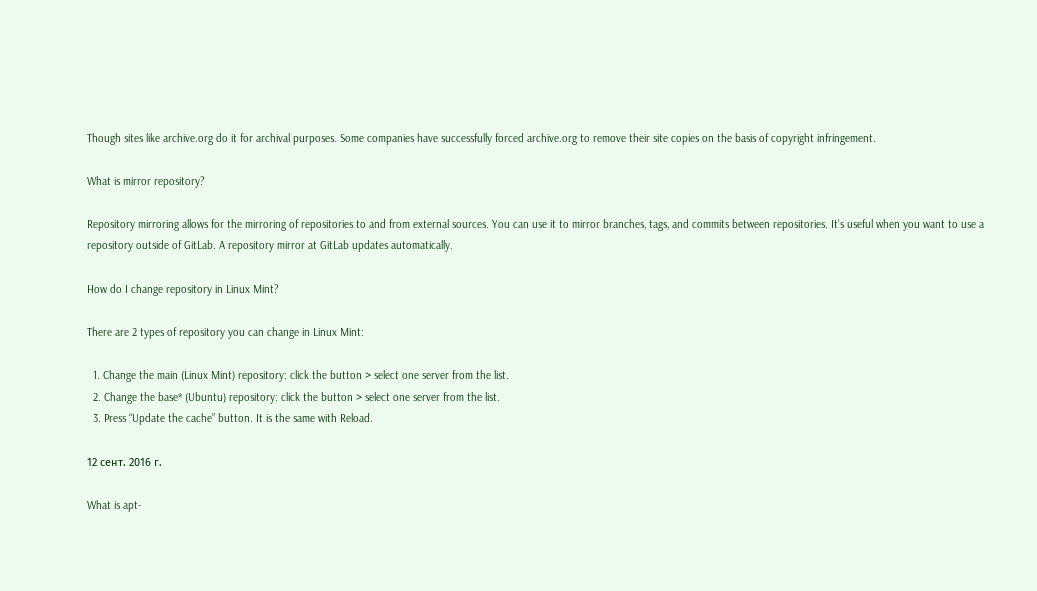Though sites like archive.org do it for archival purposes. Some companies have successfully forced archive.org to remove their site copies on the basis of copyright infringement.

What is mirror repository?

Repository mirroring allows for the mirroring of repositories to and from external sources. You can use it to mirror branches, tags, and commits between repositories. It’s useful when you want to use a repository outside of GitLab. A repository mirror at GitLab updates automatically.

How do I change repository in Linux Mint?

There are 2 types of repository you can change in Linux Mint:

  1. Change the main (Linux Mint) repository: click the button > select one server from the list.
  2. Change the base* (Ubuntu) repository: click the button > select one server from the list.
  3. Press “Update the cache” button. It is the same with Reload.

12 сент. 2016 г.

What is apt-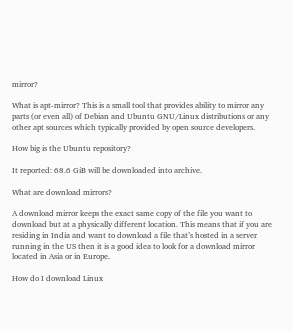mirror?

What is apt-mirror? This is a small tool that provides ability to mirror any parts (or even all) of Debian and Ubuntu GNU/Linux distributions or any other apt sources which typically provided by open source developers.

How big is the Ubuntu repository?

It reported: 68.6 GiB will be downloaded into archive.

What are download mirrors?

A download mirror keeps the exact same copy of the file you want to download but at a physically different location. This means that if you are residing in India and want to download a file that’s hosted in a server running in the US then it is a good idea to look for a download mirror located in Asia or in Europe.

How do I download Linux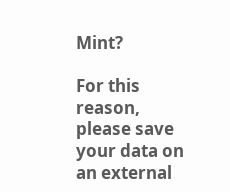Mint?

For this reason, please save your data on an external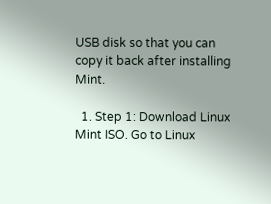USB disk so that you can copy it back after installing Mint.

  1. Step 1: Download Linux Mint ISO. Go to Linux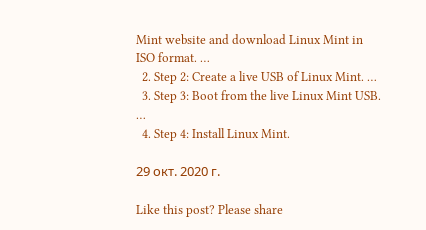Mint website and download Linux Mint in ISO format. …
  2. Step 2: Create a live USB of Linux Mint. …
  3. Step 3: Boot from the live Linux Mint USB. …
  4. Step 4: Install Linux Mint.

29 окт. 2020 г.

Like this post? Please share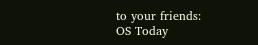to your friends:
OS Today